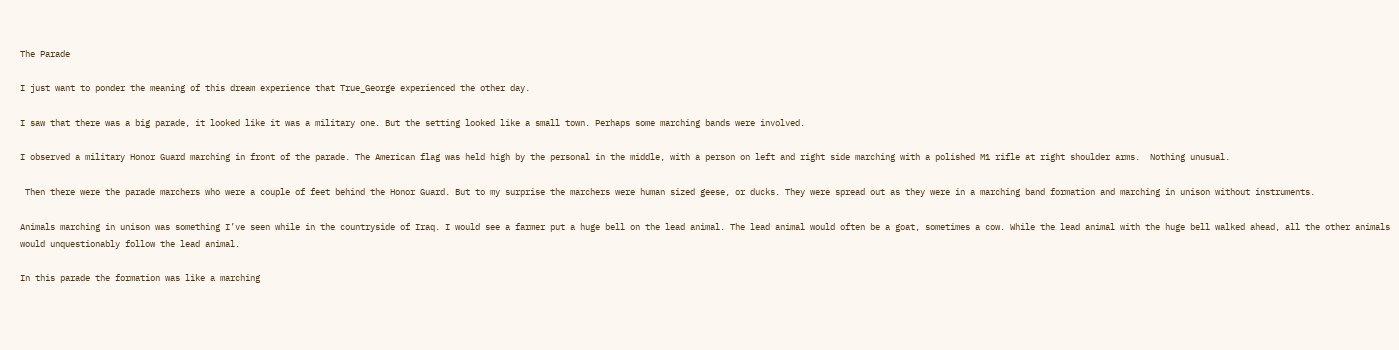The Parade

I just want to ponder the meaning of this dream experience that True_George experienced the other day.

I saw that there was a big parade, it looked like it was a military one. But the setting looked like a small town. Perhaps some marching bands were involved.

I observed a military Honor Guard marching in front of the parade. The American flag was held high by the personal in the middle, with a person on left and right side marching with a polished M1 rifle at right shoulder arms.  Nothing unusual.

 Then there were the parade marchers who were a couple of feet behind the Honor Guard. But to my surprise the marchers were human sized geese, or ducks. They were spread out as they were in a marching band formation and marching in unison without instruments.

Animals marching in unison was something I’ve seen while in the countryside of Iraq. I would see a farmer put a huge bell on the lead animal. The lead animal would often be a goat, sometimes a cow. While the lead animal with the huge bell walked ahead, all the other animals would unquestionably follow the lead animal.

In this parade the formation was like a marching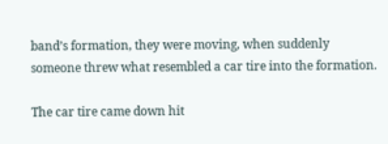band’s formation, they were moving, when suddenly someone threw what resembled a car tire into the formation.

The car tire came down hit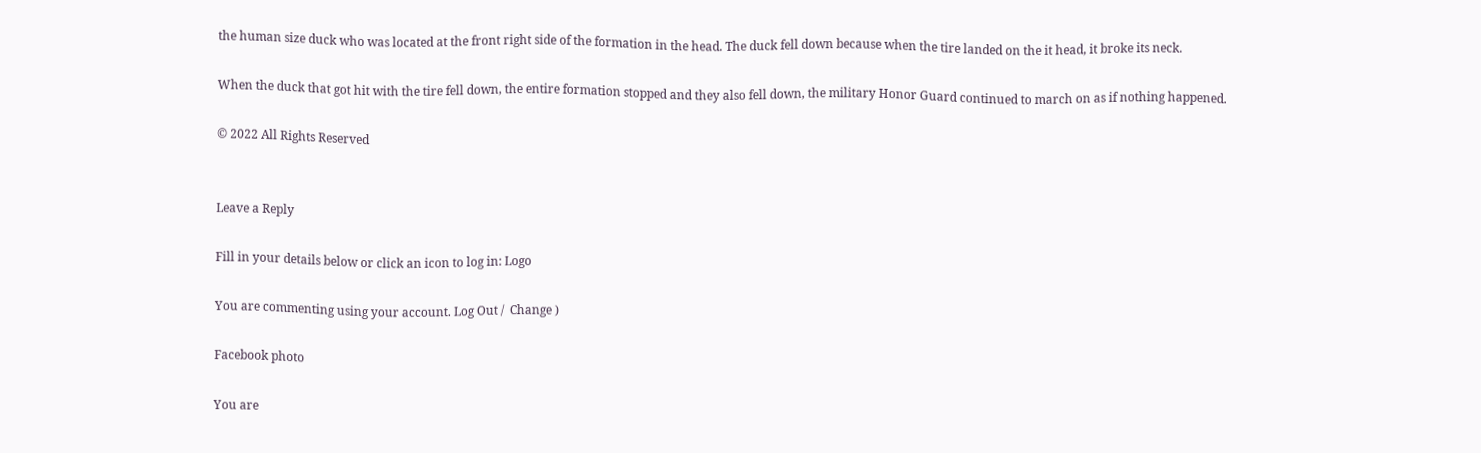the human size duck who was located at the front right side of the formation in the head. The duck fell down because when the tire landed on the it head, it broke its neck.

When the duck that got hit with the tire fell down, the entire formation stopped and they also fell down, the military Honor Guard continued to march on as if nothing happened.

© 2022 All Rights Reserved


Leave a Reply

Fill in your details below or click an icon to log in: Logo

You are commenting using your account. Log Out /  Change )

Facebook photo

You are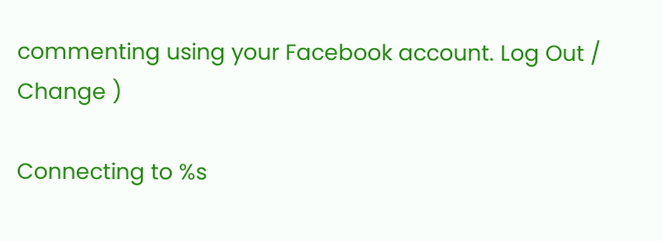commenting using your Facebook account. Log Out /  Change )

Connecting to %s